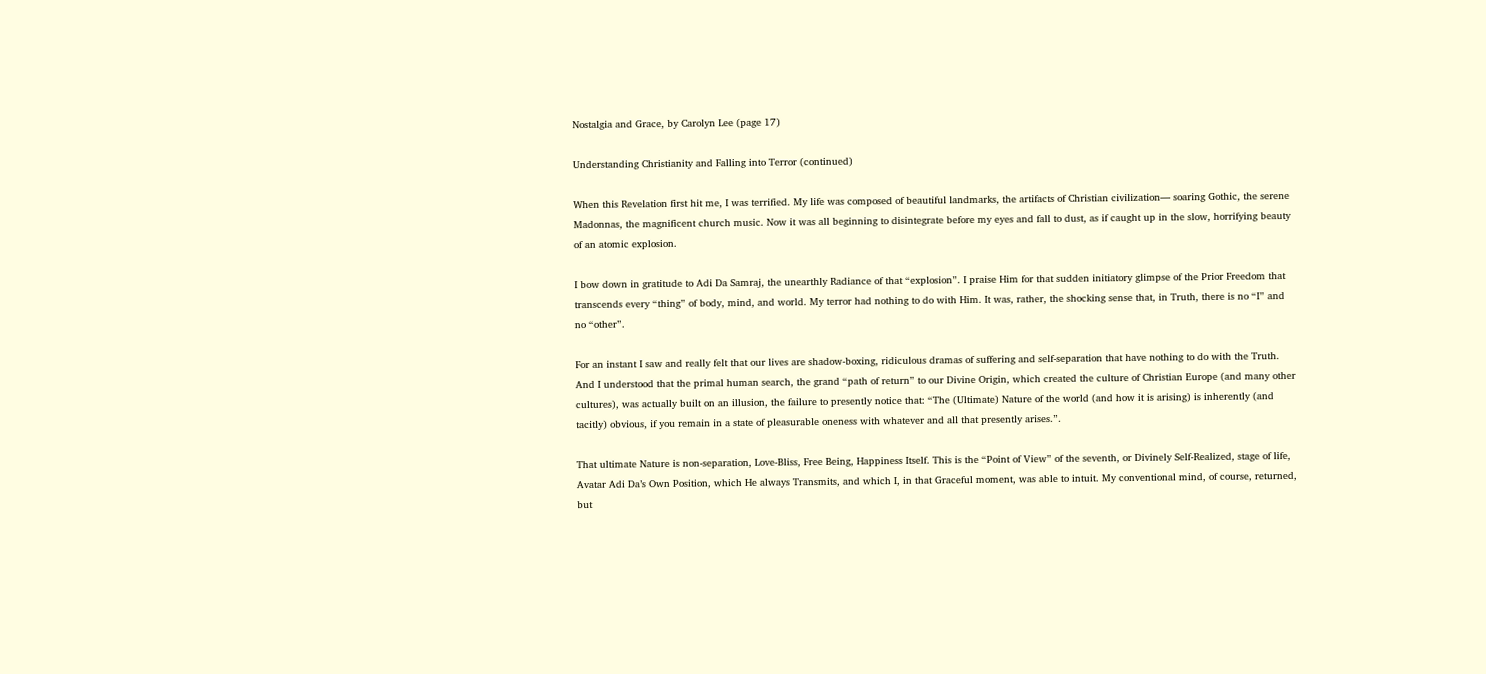Nostalgia and Grace, by Carolyn Lee (page 17)

Understanding Christianity and Falling into Terror (continued)

When this Revelation first hit me, I was terrified. My life was composed of beautiful landmarks, the artifacts of Christian civilization— soaring Gothic, the serene Madonnas, the magnificent church music. Now it was all beginning to disintegrate before my eyes and fall to dust, as if caught up in the slow, horrifying beauty of an atomic explosion.

I bow down in gratitude to Adi Da Samraj, the unearthly Radiance of that “explosion”. I praise Him for that sudden initiatory glimpse of the Prior Freedom that transcends every “thing” of body, mind, and world. My terror had nothing to do with Him. It was, rather, the shocking sense that, in Truth, there is no “I” and no “other”.

For an instant I saw and really felt that our lives are shadow-boxing, ridiculous dramas of suffering and self-separation that have nothing to do with the Truth. And I understood that the primal human search, the grand “path of return” to our Divine Origin, which created the culture of Christian Europe (and many other cultures), was actually built on an illusion, the failure to presently notice that: “The (Ultimate) Nature of the world (and how it is arising) is inherently (and tacitly) obvious, if you remain in a state of pleasurable oneness with whatever and all that presently arises.”.

That ultimate Nature is non-separation, Love-Bliss, Free Being, Happiness Itself. This is the “Point of View” of the seventh, or Divinely Self-Realized, stage of life, Avatar Adi Da’s Own Position, which He always Transmits, and which I, in that Graceful moment, was able to intuit. My conventional mind, of course, returned, but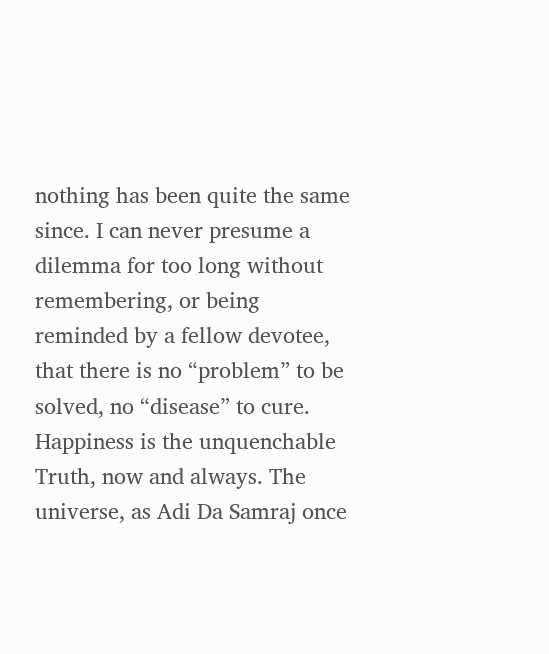nothing has been quite the same since. I can never presume a dilemma for too long without remembering, or being reminded by a fellow devotee, that there is no “problem” to be solved, no “disease” to cure. Happiness is the unquenchable Truth, now and always. The universe, as Adi Da Samraj once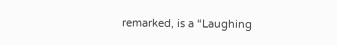remarked, is a “Laughing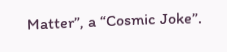Matter”, a “Cosmic Joke”.